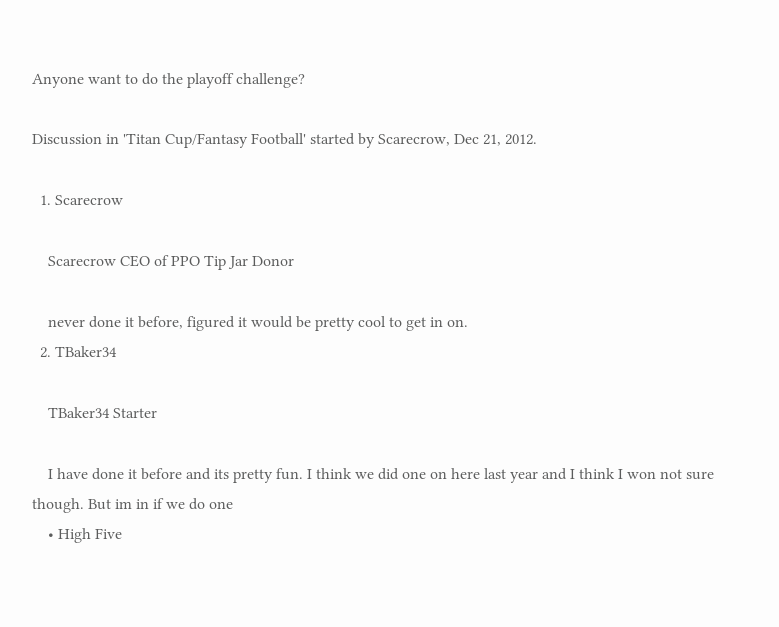Anyone want to do the playoff challenge?

Discussion in 'Titan Cup/Fantasy Football' started by Scarecrow, Dec 21, 2012.

  1. Scarecrow

    Scarecrow CEO of PPO Tip Jar Donor

    never done it before, figured it would be pretty cool to get in on.
  2. TBaker34

    TBaker34 Starter

    I have done it before and its pretty fun. I think we did one on here last year and I think I won not sure though. But im in if we do one
    • High Five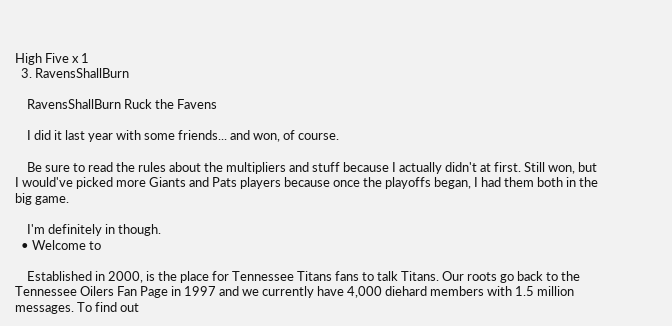High Five x 1
  3. RavensShallBurn

    RavensShallBurn Ruck the Favens

    I did it last year with some friends... and won, of course.

    Be sure to read the rules about the multipliers and stuff because I actually didn't at first. Still won, but I would've picked more Giants and Pats players because once the playoffs began, I had them both in the big game.

    I'm definitely in though.
  • Welcome to

    Established in 2000, is the place for Tennessee Titans fans to talk Titans. Our roots go back to the Tennessee Oilers Fan Page in 1997 and we currently have 4,000 diehard members with 1.5 million messages. To find out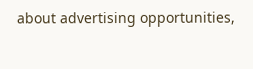about advertising opportunities,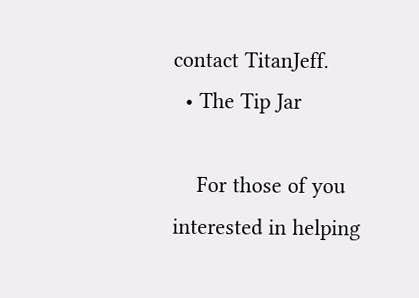contact TitanJeff.
  • The Tip Jar

    For those of you interested in helping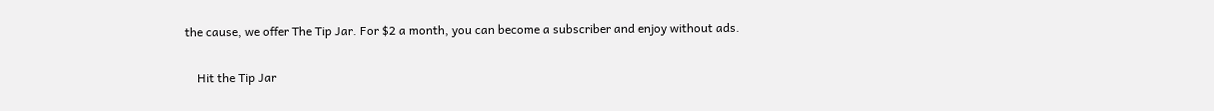the cause, we offer The Tip Jar. For $2 a month, you can become a subscriber and enjoy without ads.

    Hit the Tip Jar